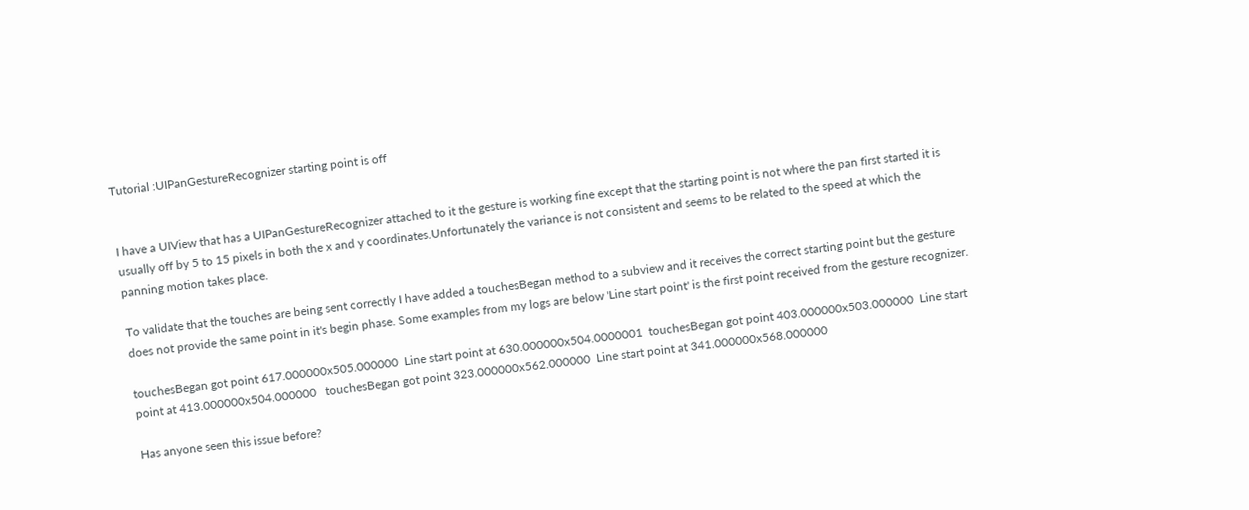Tutorial :UIPanGestureRecognizer starting point is off


I have a UIView that has a UIPanGestureRecognizer attached to it the gesture is working fine except that the starting point is not where the pan first started it is usually off by 5 to 15 pixels in both the x and y coordinates.Unfortunately the variance is not consistent and seems to be related to the speed at which the panning motion takes place.

To validate that the touches are being sent correctly I have added a touchesBegan method to a subview and it receives the correct starting point but the gesture does not provide the same point in it's begin phase. Some examples from my logs are below 'Line start point' is the first point received from the gesture recognizer.

touchesBegan got point 617.000000x505.000000  Line start point at 630.000000x504.0000001  touchesBegan got point 403.000000x503.000000  Line start point at 413.000000x504.000000   touchesBegan got point 323.000000x562.000000  Line start point at 341.000000x568.000000

Has anyone seen this issue before?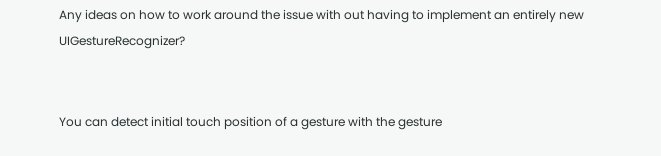Any ideas on how to work around the issue with out having to implement an entirely new UIGestureRecognizer?


You can detect initial touch position of a gesture with the gesture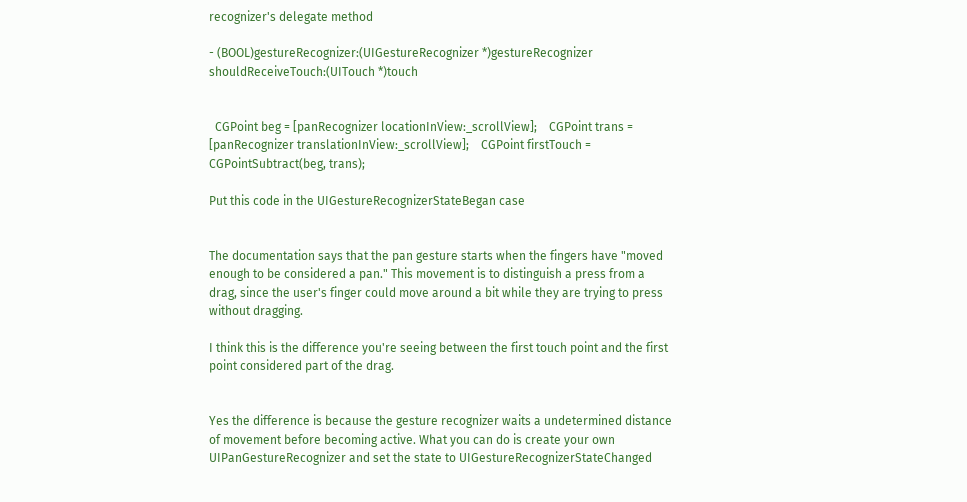recognizer's delegate method

- (BOOL)gestureRecognizer:(UIGestureRecognizer *)gestureRecognizer shouldReceiveTouch:(UITouch *)touch


  CGPoint beg = [panRecognizer locationInView:_scrollView];    CGPoint trans = [panRecognizer translationInView:_scrollView];    CGPoint firstTouch = CGPointSubtract(beg, trans);

Put this code in the UIGestureRecognizerStateBegan case


The documentation says that the pan gesture starts when the fingers have "moved enough to be considered a pan." This movement is to distinguish a press from a drag, since the user's finger could move around a bit while they are trying to press without dragging.

I think this is the difference you're seeing between the first touch point and the first point considered part of the drag.


Yes the difference is because the gesture recognizer waits a undetermined distance of movement before becoming active. What you can do is create your own UIPanGestureRecognizer and set the state to UIGestureRecognizerStateChanged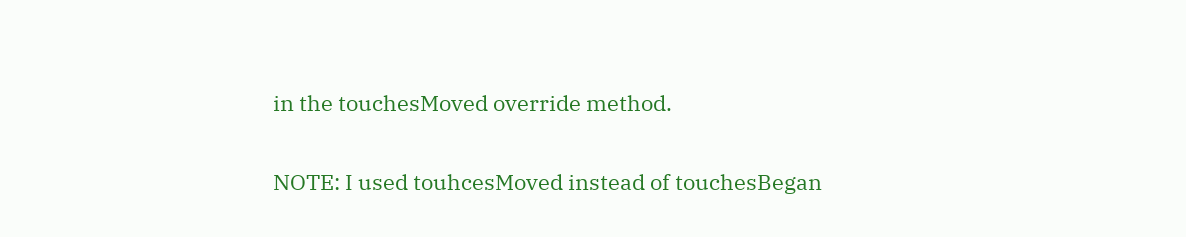in the touchesMoved override method.

NOTE: I used touhcesMoved instead of touchesBegan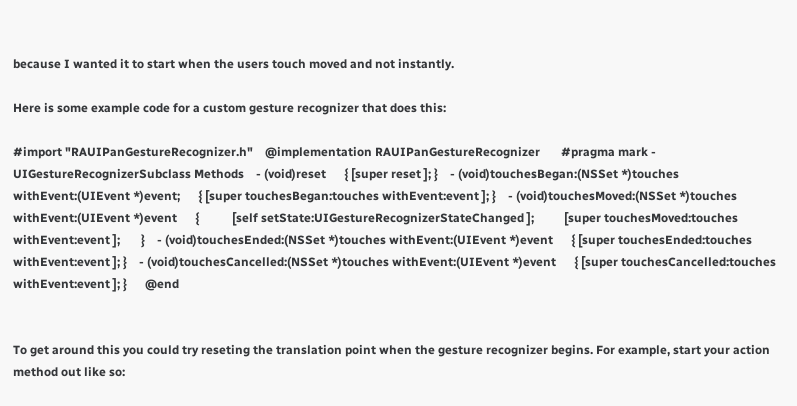because I wanted it to start when the users touch moved and not instantly.

Here is some example code for a custom gesture recognizer that does this:

#import "RAUIPanGestureRecognizer.h"    @implementation RAUIPanGestureRecognizer       #pragma mark - UIGestureRecognizerSubclass Methods    - (void)reset      { [super reset ]; }    - (void)touchesBegan:(NSSet *)touches withEvent:(UIEvent *)event;      { [super touchesBegan:touches withEvent:event ]; }    - (void)touchesMoved:(NSSet *)touches withEvent:(UIEvent *)event      {           [self setState:UIGestureRecognizerStateChanged ];          [super touchesMoved:touches withEvent:event ];       }    - (void)touchesEnded:(NSSet *)touches withEvent:(UIEvent *)event      { [super touchesEnded:touches withEvent:event ]; }    - (void)touchesCancelled:(NSSet *)touches withEvent:(UIEvent *)event      { [super touchesCancelled:touches withEvent:event ]; }      @end


To get around this you could try reseting the translation point when the gesture recognizer begins. For example, start your action method out like so: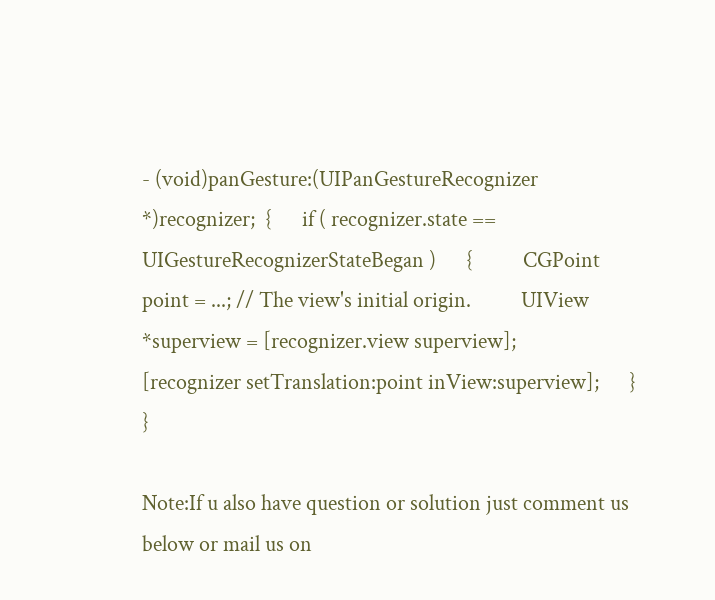- (void)panGesture:(UIPanGestureRecognizer *)recognizer;  {      if ( recognizer.state == UIGestureRecognizerStateBegan )      {          CGPoint point = ...; // The view's initial origin.          UIView *superview = [recognizer.view superview];          [recognizer setTranslation:point inView:superview];      }  }

Note:If u also have question or solution just comment us below or mail us on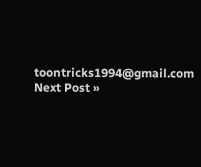toontricks1994@gmail.com
Next Post »